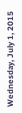Wednesday, July 1, 2015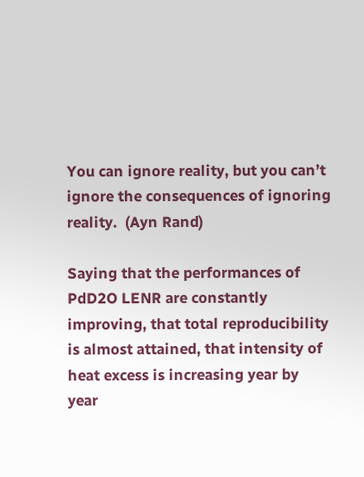You can ignore reality, but you can’t ignore the consequences of ignoring reality.  (Ayn Rand)

Saying that the performances of PdD2O LENR are constantly improving, that total reproducibility is almost attained, that intensity of heat excess is increasing year by year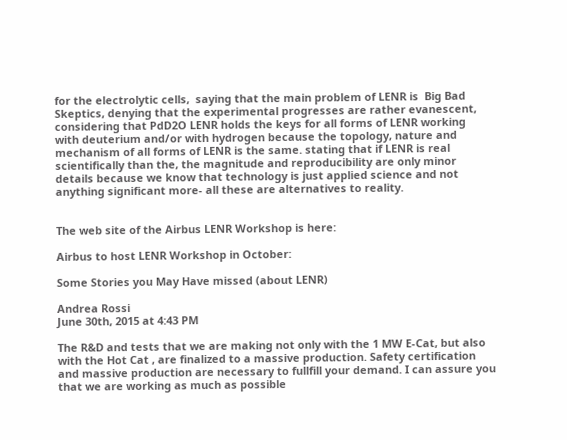for the electrolytic cells,  saying that the main problem of LENR is  Big Bad Skeptics, denying that the experimental progresses are rather evanescent, considering that PdD2O LENR holds the keys for all forms of LENR working  with deuterium and/or with hydrogen because the topology, nature and mechanism of all forms of LENR is the same. stating that if LENR is real scientifically than the, the magnitude and reproducibility are only minor details because we know that technology is just applied science and not anything significant more- all these are alternatives to reality.


The web site of the Airbus LENR Workshop is here:

Airbus to host LENR Workshop in October:

Some Stories you May Have missed (about LENR)

Andrea Rossi
June 30th, 2015 at 4:43 PM

The R&D and tests that we are making not only with the 1 MW E-Cat, but also with the Hot Cat , are finalized to a massive production. Safety certification and massive production are necessary to fullfill your demand. I can assure you that we are working as much as possible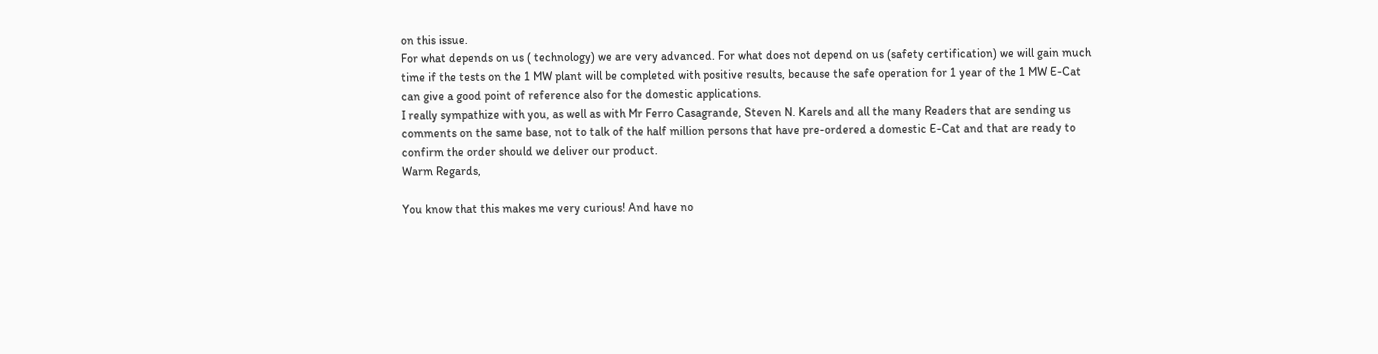on this issue.
For what depends on us ( technology) we are very advanced. For what does not depend on us (safety certification) we will gain much time if the tests on the 1 MW plant will be completed with positive results, because the safe operation for 1 year of the 1 MW E-Cat can give a good point of reference also for the domestic applications.
I really sympathize with you, as well as with Mr Ferro Casagrande, Steven N. Karels and all the many Readers that are sending us comments on the same base, not to talk of the half million persons that have pre-ordered a domestic E-Cat and that are ready to confirm the order should we deliver our product.
Warm Regards,

You know that this makes me very curious! And have no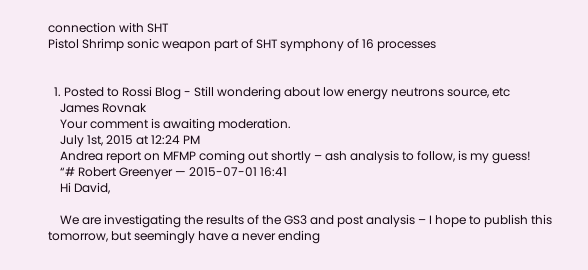connection with SHT
Pistol Shrimp sonic weapon part of SHT symphony of 16 processes


  1. Posted to Rossi Blog - Still wondering about low energy neutrons source, etc
    James Rovnak
    Your comment is awaiting moderation.
    July 1st, 2015 at 12:24 PM
    Andrea report on MFMP coming out shortly – ash analysis to follow, is my guess!
    “# Robert Greenyer — 2015-07-01 16:41
    Hi David,

    We are investigating the results of the GS3 and post analysis – I hope to publish this tomorrow, but seemingly have a never ending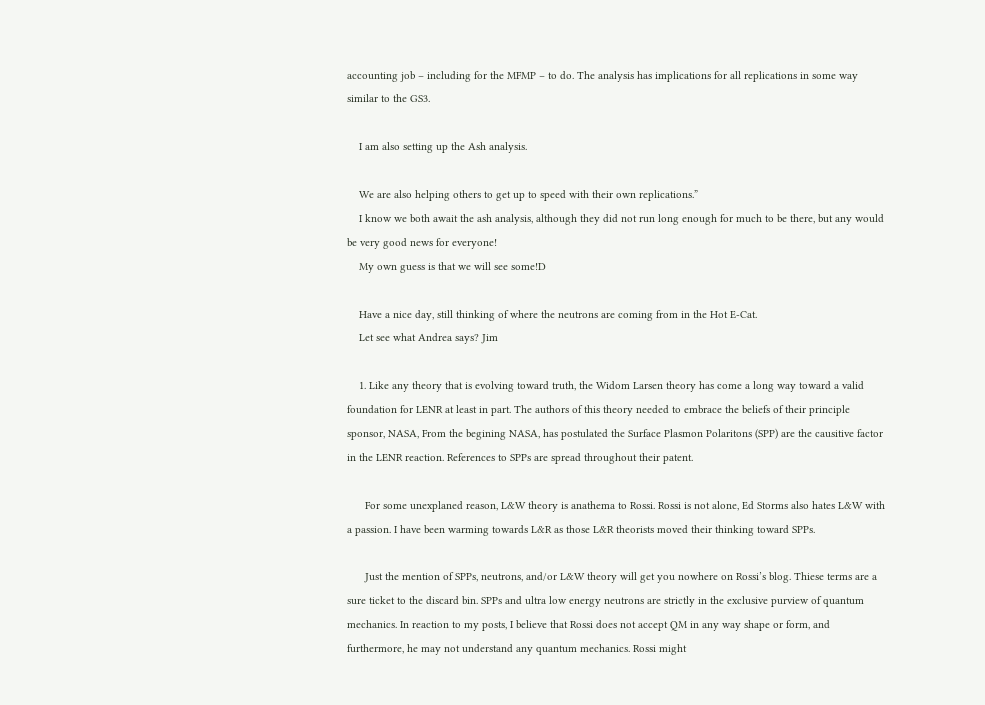accounting job – including for the MFMP – to do. The analysis has implications for all replications in some way similar to the GS3.

    I am also setting up the Ash analysis.

    We are also helping others to get up to speed with their own replications.”
    I know we both await the ash analysis, although they did not run long enough for much to be there, but any would be very good news for everyone!
    My own guess is that we will see some!D

    Have a nice day, still thinking of where the neutrons are coming from in the Hot E-Cat.
    Let see what Andrea says? Jim

    1. Like any theory that is evolving toward truth, the Widom Larsen theory has come a long way toward a valid foundation for LENR at least in part. The authors of this theory needed to embrace the beliefs of their principle sponsor, NASA, From the begining NASA, has postulated the Surface Plasmon Polaritons (SPP) are the causitive factor in the LENR reaction. References to SPPs are spread throughout their patent.

      For some unexplaned reason, L&W theory is anathema to Rossi. Rossi is not alone, Ed Storms also hates L&W with a passion. I have been warming towards L&R as those L&R theorists moved their thinking toward SPPs.

      Just the mention of SPPs, neutrons, and/or L&W theory will get you nowhere on Rossi’s blog. Thiese terms are a sure ticket to the discard bin. SPPs and ultra low energy neutrons are strictly in the exclusive purview of quantum mechanics. In reaction to my posts, I believe that Rossi does not accept QM in any way shape or form, and furthermore, he may not understand any quantum mechanics. Rossi might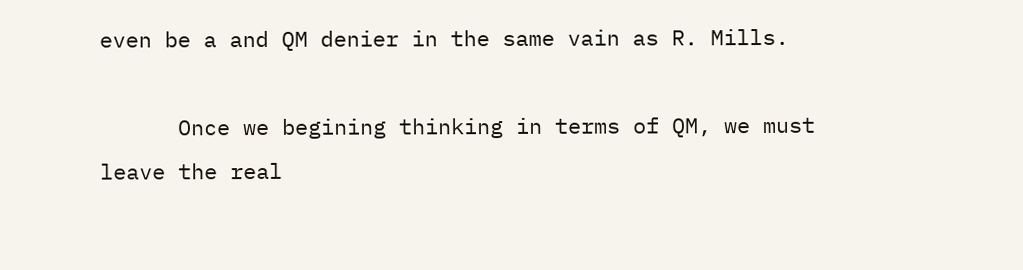even be a and QM denier in the same vain as R. Mills.

      Once we begining thinking in terms of QM, we must leave the real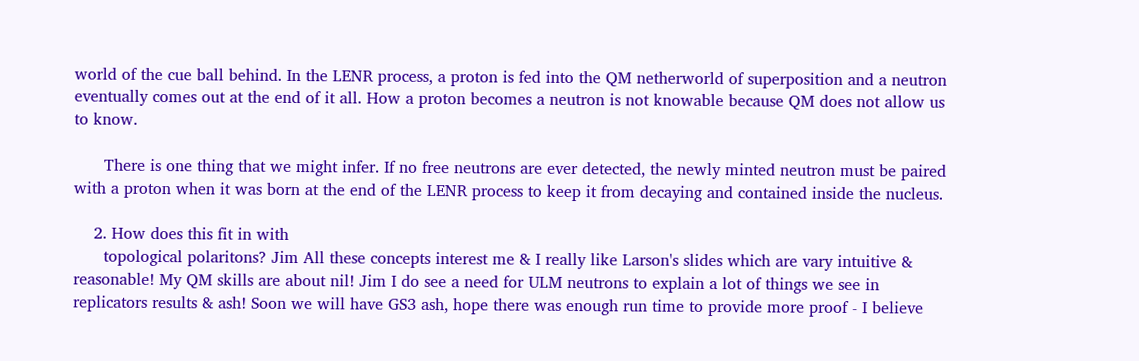world of the cue ball behind. In the LENR process, a proton is fed into the QM netherworld of superposition and a neutron eventually comes out at the end of it all. How a proton becomes a neutron is not knowable because QM does not allow us to know.

      There is one thing that we might infer. If no free neutrons are ever detected, the newly minted neutron must be paired with a proton when it was born at the end of the LENR process to keep it from decaying and contained inside the nucleus.

    2. How does this fit in with
      topological polaritons? Jim All these concepts interest me & I really like Larson's slides which are vary intuitive & reasonable! My QM skills are about nil! Jim I do see a need for ULM neutrons to explain a lot of things we see in replicators results & ash! Soon we will have GS3 ash, hope there was enough run time to provide more proof - I believe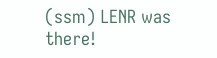(ssm) LENR was there!